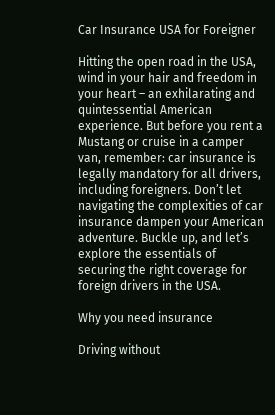Car Insurance USA for Foreigner

Hitting the open road in the USA, wind in your hair and freedom in your heart – an exhilarating and quintessential American experience. But before you rent a Mustang or cruise in a camper van, remember: car insurance is legally mandatory for all drivers, including foreigners. Don’t let navigating the complexities of car insurance dampen your American adventure. Buckle up, and let’s explore the essentials of securing the right coverage for foreign drivers in the USA.

Why you need insurance

Driving without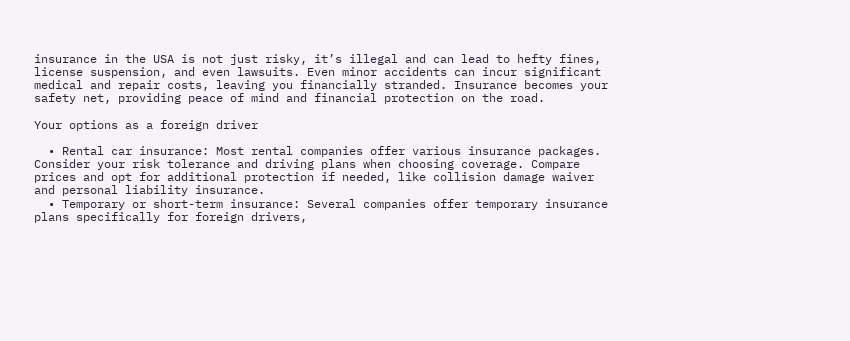insurance in the USA is not just risky, it’s illegal and can lead to hefty fines, license suspension, and even lawsuits. Even minor accidents can incur significant medical and repair costs, leaving you financially stranded. Insurance becomes your safety net, providing peace of mind and financial protection on the road.

Your options as a foreign driver

  • Rental car insurance: Most rental companies offer various insurance packages. Consider your risk tolerance and driving plans when choosing coverage. Compare prices and opt for additional protection if needed, like collision damage waiver and personal liability insurance.
  • Temporary or short-term insurance: Several companies offer temporary insurance plans specifically for foreign drivers,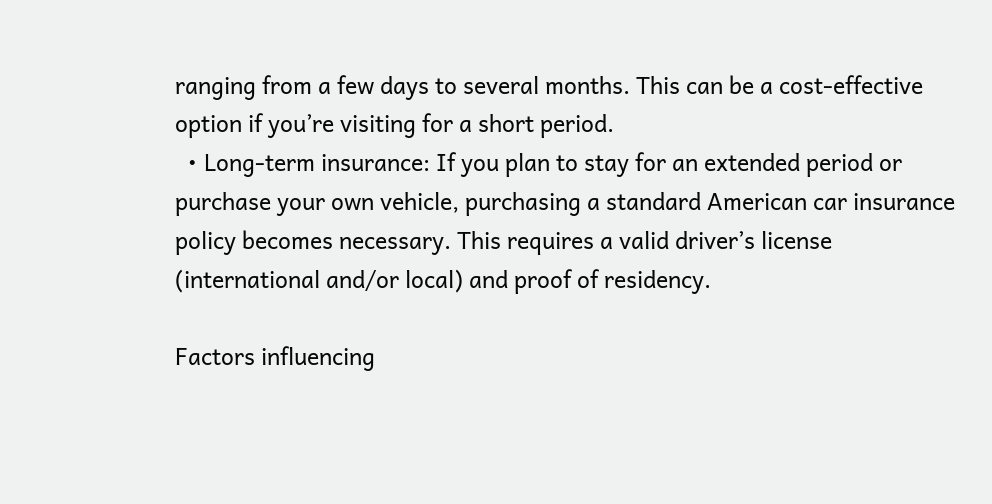ranging from a few days to several months. This can be a cost-effective option if you’re visiting for a short period.
  • Long-term insurance: If you plan to stay for an extended period or purchase your own vehicle, purchasing a standard American car insurance policy becomes necessary. This requires a valid driver’s license (international and/or local) and proof of residency.

Factors influencing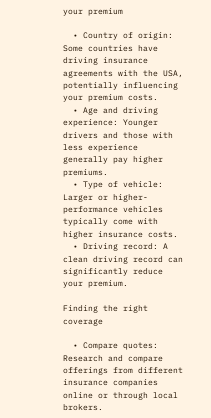your premium

  • Country of origin: Some countries have driving insurance agreements with the USA, potentially influencing your premium costs.
  • Age and driving experience: Younger drivers and those with less experience generally pay higher premiums.
  • Type of vehicle: Larger or higher-performance vehicles typically come with higher insurance costs.
  • Driving record: A clean driving record can significantly reduce your premium.

Finding the right coverage

  • Compare quotes: Research and compare offerings from different insurance companies online or through local brokers.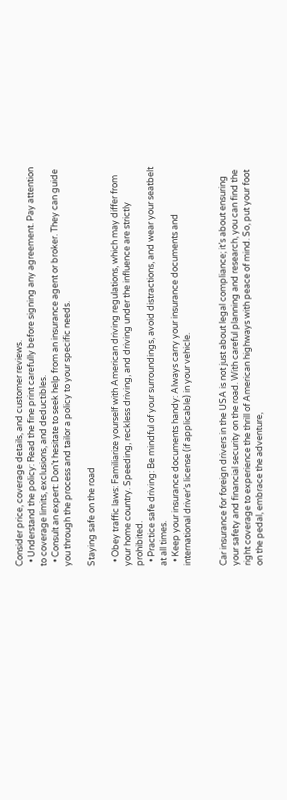Consider price, coverage details, and customer reviews.
  • Understand the policy: Read the fine print carefully before signing any agreement. Pay attention to coverage limits, exclusions, and deductibles.
  • Consult an expert: Don’t hesitate to seek help from an insurance agent or broker. They can guide you through the process and tailor a policy to your specific needs.

Staying safe on the road

  • Obey traffic laws: Familiarize yourself with American driving regulations, which may differ from your home country. Speeding, reckless driving, and driving under the influence are strictly prohibited.
  • Practice safe driving: Be mindful of your surroundings, avoid distractions, and wear your seatbelt at all times.
  • Keep your insurance documents handy: Always carry your insurance documents and international driver’s license (if applicable) in your vehicle.


Car insurance for foreign drivers in the USA is not just about legal compliance; it’s about ensuring your safety and financial security on the road. With careful planning and research, you can find the right coverage to experience the thrill of American highways with peace of mind. So, put your foot on the pedal, embrace the adventure,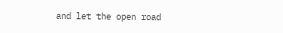and let the open road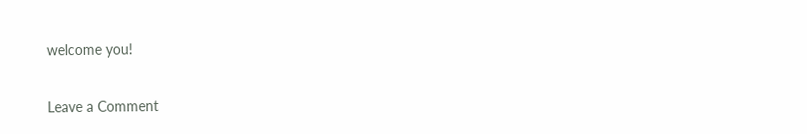welcome you!

Leave a Comment